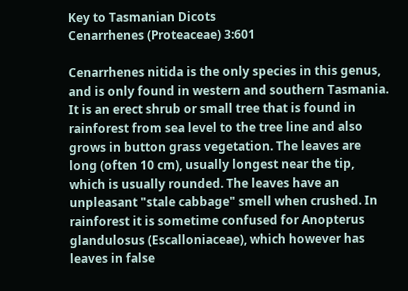Key to Tasmanian Dicots
Cenarrhenes (Proteaceae) 3:601

Cenarrhenes nitida is the only species in this genus, and is only found in western and southern Tasmania. It is an erect shrub or small tree that is found in rainforest from sea level to the tree line and also grows in button grass vegetation. The leaves are long (often 10 cm), usually longest near the tip, which is usually rounded. The leaves have an unpleasant "stale cabbage" smell when crushed. In rainforest it is sometime confused for Anopterus glandulosus (Escalloniaceae), which however has leaves in false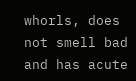whorls, does not smell bad and has acute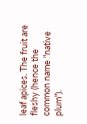leaf apices. The fruit are fleshy (hence the common name "native plum").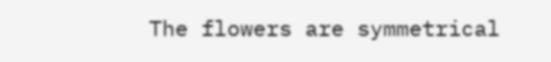The flowers are symmetrical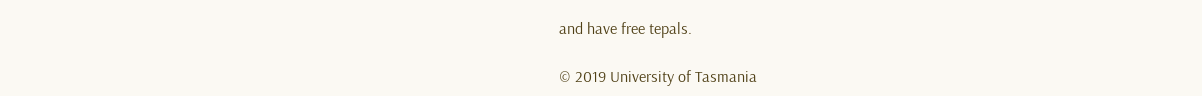and have free tepals.

© 2019 University of Tasmania